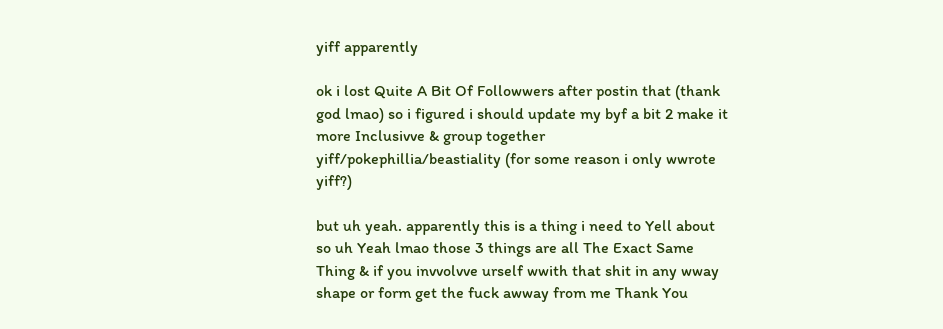yiff apparently

ok i lost Quite A Bit Of Followwers after postin that (thank god lmao) so i figured i should update my byf a bit 2 make it more Inclusivve & group together yiff/pokephillia/beastiality (for some reason i only wwrote yiff?)

but uh yeah. apparently this is a thing i need to Yell about so uh Yeah lmao those 3 things are all The Exact Same Thing & if you invvolvve urself wwith that shit in any wway shape or form get the fuck awway from me Thank You